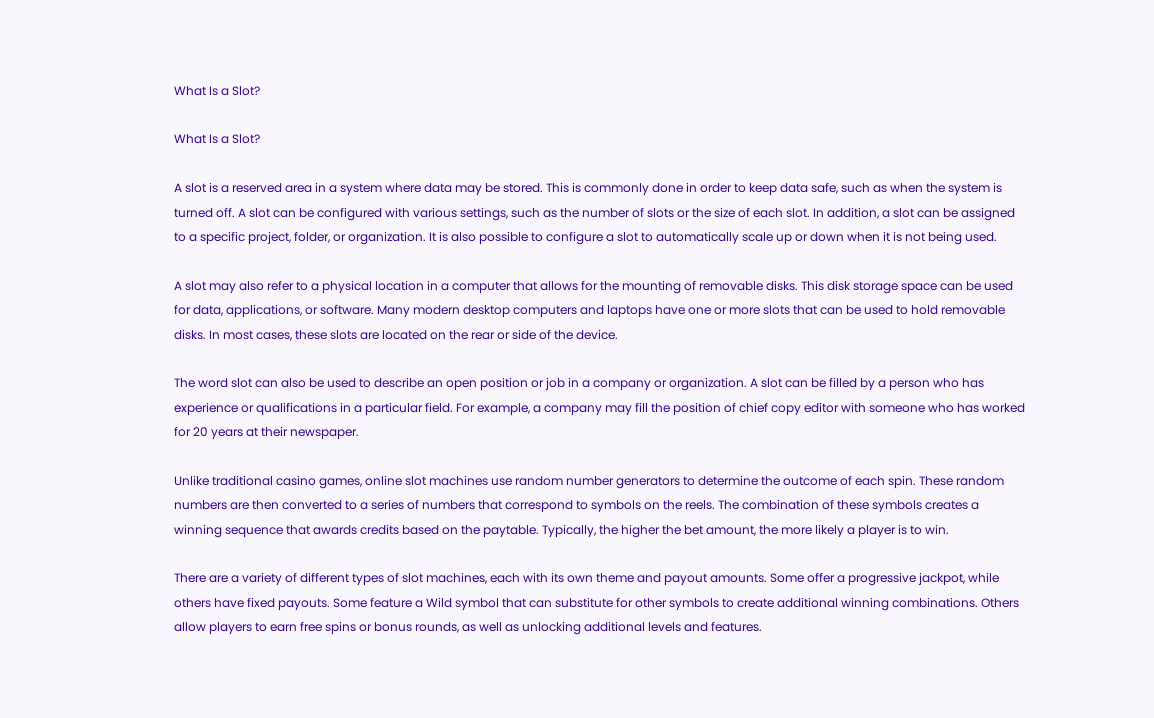What Is a Slot?

What Is a Slot?

A slot is a reserved area in a system where data may be stored. This is commonly done in order to keep data safe, such as when the system is turned off. A slot can be configured with various settings, such as the number of slots or the size of each slot. In addition, a slot can be assigned to a specific project, folder, or organization. It is also possible to configure a slot to automatically scale up or down when it is not being used.

A slot may also refer to a physical location in a computer that allows for the mounting of removable disks. This disk storage space can be used for data, applications, or software. Many modern desktop computers and laptops have one or more slots that can be used to hold removable disks. In most cases, these slots are located on the rear or side of the device.

The word slot can also be used to describe an open position or job in a company or organization. A slot can be filled by a person who has experience or qualifications in a particular field. For example, a company may fill the position of chief copy editor with someone who has worked for 20 years at their newspaper.

Unlike traditional casino games, online slot machines use random number generators to determine the outcome of each spin. These random numbers are then converted to a series of numbers that correspond to symbols on the reels. The combination of these symbols creates a winning sequence that awards credits based on the paytable. Typically, the higher the bet amount, the more likely a player is to win.

There are a variety of different types of slot machines, each with its own theme and payout amounts. Some offer a progressive jackpot, while others have fixed payouts. Some feature a Wild symbol that can substitute for other symbols to create additional winning combinations. Others allow players to earn free spins or bonus rounds, as well as unlocking additional levels and features.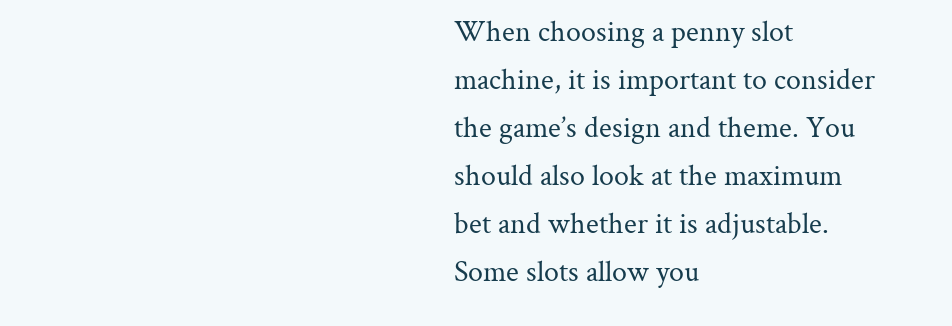When choosing a penny slot machine, it is important to consider the game’s design and theme. You should also look at the maximum bet and whether it is adjustable. Some slots allow you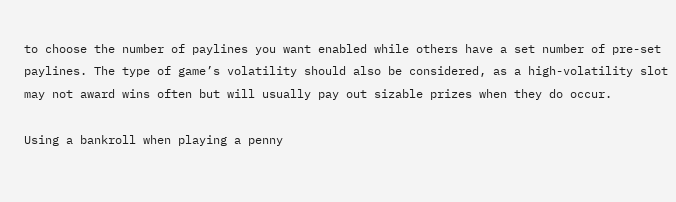to choose the number of paylines you want enabled while others have a set number of pre-set paylines. The type of game’s volatility should also be considered, as a high-volatility slot may not award wins often but will usually pay out sizable prizes when they do occur.

Using a bankroll when playing a penny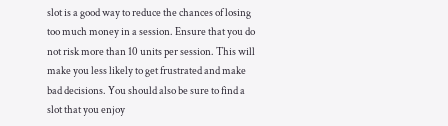slot is a good way to reduce the chances of losing too much money in a session. Ensure that you do not risk more than 10 units per session. This will make you less likely to get frustrated and make bad decisions. You should also be sure to find a slot that you enjoy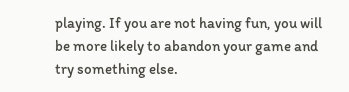playing. If you are not having fun, you will be more likely to abandon your game and try something else.